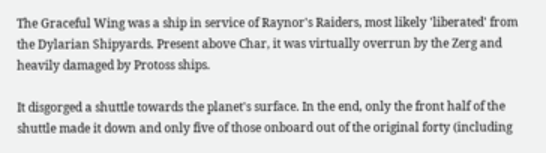The Graceful Wing was a ship in service of Raynor's Raiders, most likely 'liberated' from the Dylarian Shipyards. Present above Char, it was virtually overrun by the Zerg and heavily damaged by Protoss ships.

It disgorged a shuttle towards the planet's surface. In the end, only the front half of the shuttle made it down and only five of those onboard out of the original forty (including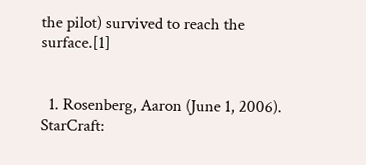the pilot) survived to reach the surface.[1]


  1. Rosenberg, Aaron (June 1, 2006). StarCraft: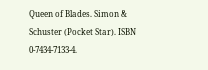Queen of Blades. Simon & Schuster (Pocket Star). ISBN 0-7434-7133-4.